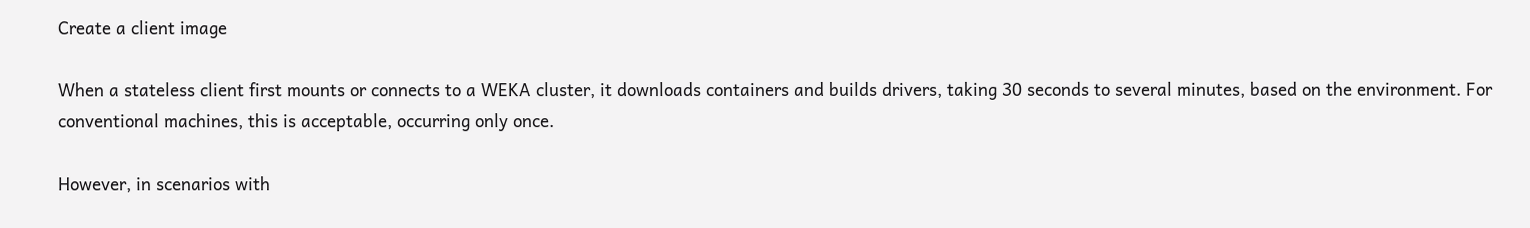Create a client image

When a stateless client first mounts or connects to a WEKA cluster, it downloads containers and builds drivers, taking 30 seconds to several minutes, based on the environment. For conventional machines, this is acceptable, occurring only once.

However, in scenarios with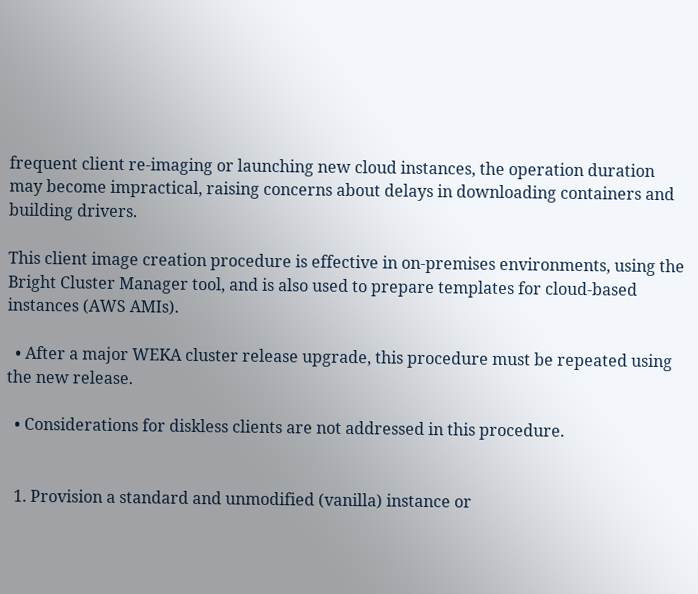frequent client re-imaging or launching new cloud instances, the operation duration may become impractical, raising concerns about delays in downloading containers and building drivers.

This client image creation procedure is effective in on-premises environments, using the Bright Cluster Manager tool, and is also used to prepare templates for cloud-based instances (AWS AMIs).

  • After a major WEKA cluster release upgrade, this procedure must be repeated using the new release.

  • Considerations for diskless clients are not addressed in this procedure.


  1. Provision a standard and unmodified (vanilla) instance or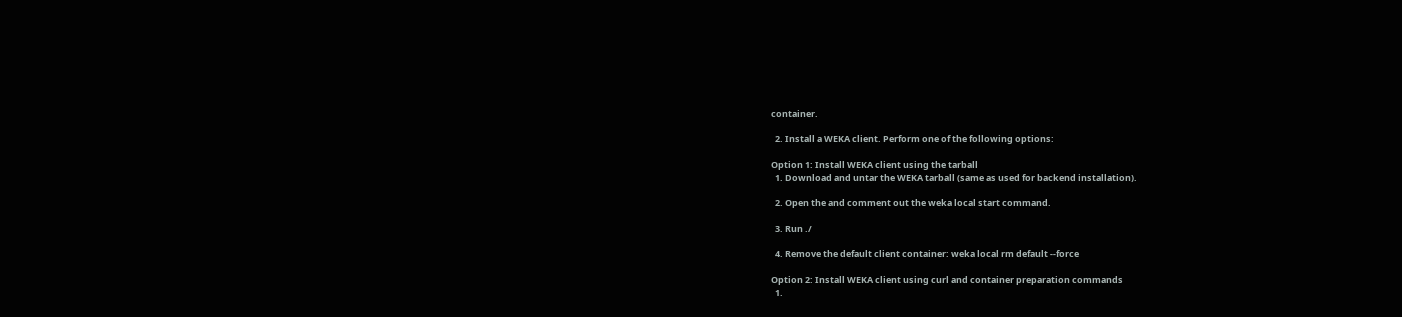container.

  2. Install a WEKA client. Perform one of the following options:

Option 1: Install WEKA client using the tarball
  1. Download and untar the WEKA tarball (same as used for backend installation).

  2. Open the and comment out the weka local start command.

  3. Run ./

  4. Remove the default client container: weka local rm default --force

Option 2: Install WEKA client using curl and container preparation commands
  1.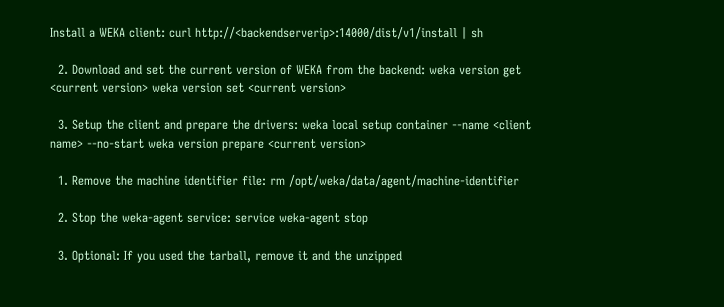Install a WEKA client: curl http://<backendserverip>:14000/dist/v1/install | sh

  2. Download and set the current version of WEKA from the backend: weka version get <current version> weka version set <current version>

  3. Setup the client and prepare the drivers: weka local setup container --name <client name> --no-start weka version prepare <current version>

  1. Remove the machine identifier file: rm /opt/weka/data/agent/machine-identifier

  2. Stop the weka-agent service: service weka-agent stop

  3. Optional: If you used the tarball, remove it and the unzipped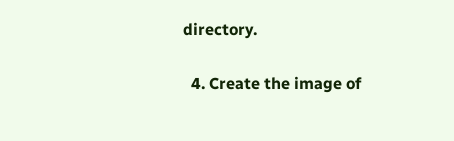directory.

  4. Create the image of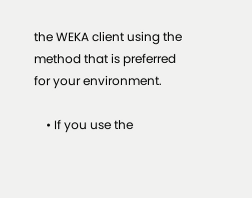the WEKA client using the method that is preferred for your environment.

    • If you use the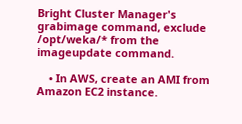Bright Cluster Manager's grabimage command, exclude /opt/weka/* from the imageupdate command.

    • In AWS, create an AMI from Amazon EC2 instance.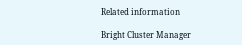Related information

Bright Cluster Manager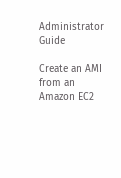Administrator Guide

Create an AMI from an Amazon EC2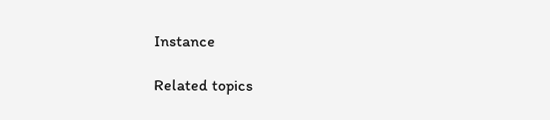Instance

Related topics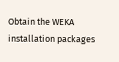Obtain the WEKA installation packages